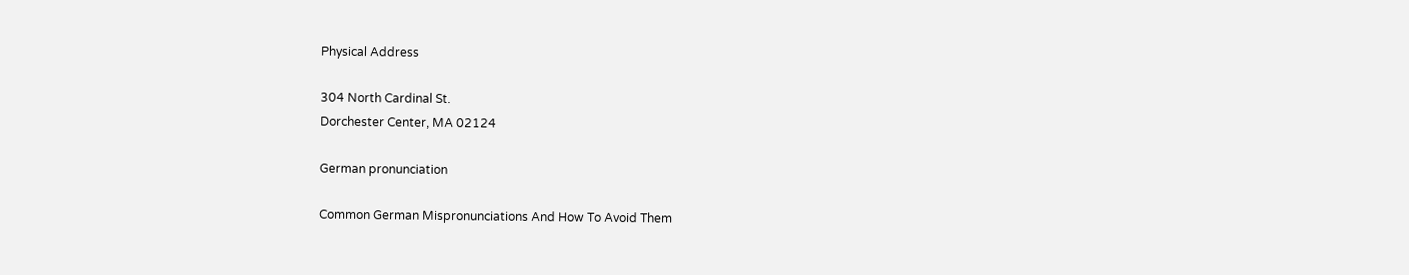Physical Address

304 North Cardinal St.
Dorchester Center, MA 02124

German pronunciation

Common German Mispronunciations And How To Avoid Them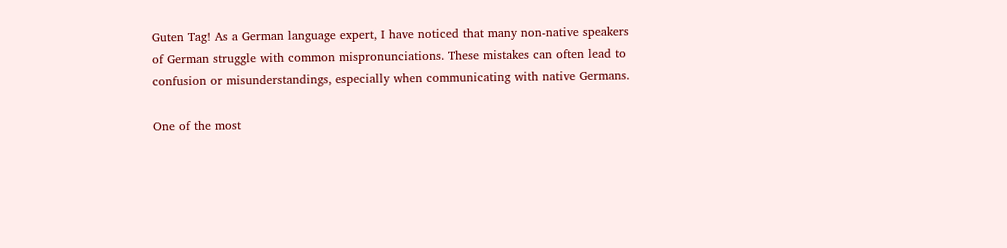Guten Tag! As a German language expert, I have noticed that many non-native speakers of German struggle with common mispronunciations. These mistakes can often lead to confusion or misunderstandings, especially when communicating with native Germans.

One of the most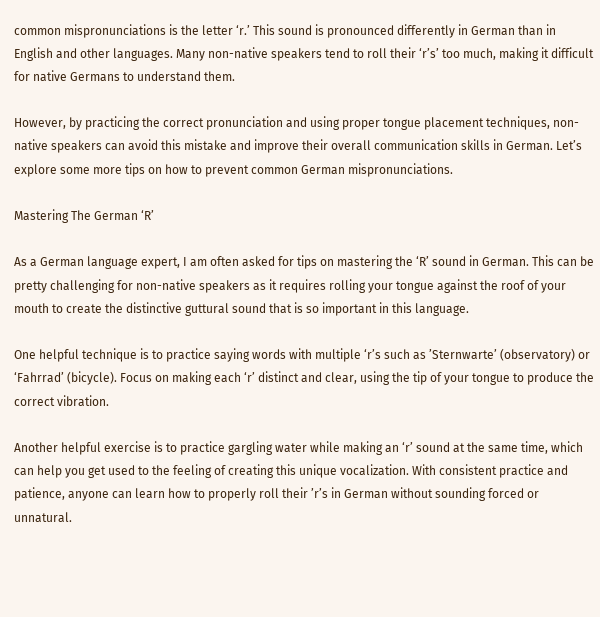common mispronunciations is the letter ‘r.’ This sound is pronounced differently in German than in English and other languages. Many non-native speakers tend to roll their ‘r’s’ too much, making it difficult for native Germans to understand them.

However, by practicing the correct pronunciation and using proper tongue placement techniques, non-native speakers can avoid this mistake and improve their overall communication skills in German. Let’s explore some more tips on how to prevent common German mispronunciations.

Mastering The German ‘R’

As a German language expert, I am often asked for tips on mastering the ‘R’ sound in German. This can be pretty challenging for non-native speakers as it requires rolling your tongue against the roof of your mouth to create the distinctive guttural sound that is so important in this language.

One helpful technique is to practice saying words with multiple ‘r’s such as ’Sternwarte’ (observatory) or ‘Fahrrad’ (bicycle). Focus on making each ‘r’ distinct and clear, using the tip of your tongue to produce the correct vibration.

Another helpful exercise is to practice gargling water while making an ‘r’ sound at the same time, which can help you get used to the feeling of creating this unique vocalization. With consistent practice and patience, anyone can learn how to properly roll their ’r’s in German without sounding forced or unnatural.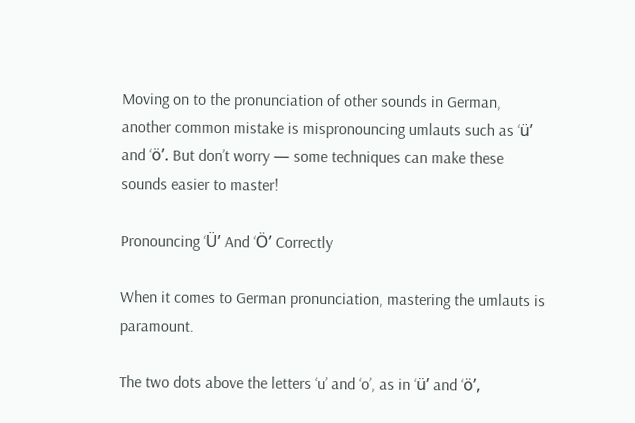Moving on to the pronunciation of other sounds in German, another common mistake is mispronouncing umlauts such as ‘ü’ and ‘ö’. But don’t worry — some techniques can make these sounds easier to master!

Pronouncing ‘Ü’ And ‘Ö’ Correctly

When it comes to German pronunciation, mastering the umlauts is paramount.

The two dots above the letters ‘u’ and ‘o’, as in ‘ü’ and ‘ö’,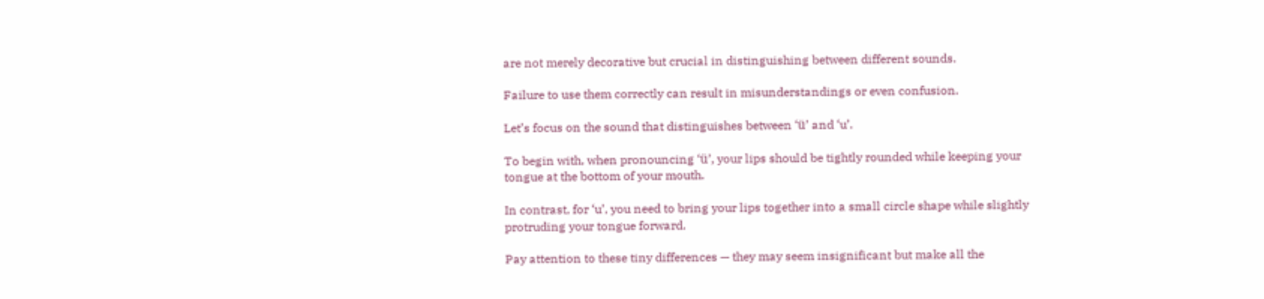are not merely decorative but crucial in distinguishing between different sounds.

Failure to use them correctly can result in misunderstandings or even confusion.

Let’s focus on the sound that distinguishes between ‘ü’ and ‘u’.

To begin with, when pronouncing ‘ü’, your lips should be tightly rounded while keeping your tongue at the bottom of your mouth.

In contrast, for ‘u’, you need to bring your lips together into a small circle shape while slightly protruding your tongue forward.

Pay attention to these tiny differences — they may seem insignificant but make all the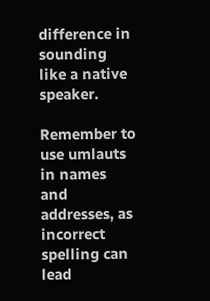difference in sounding like a native speaker.

Remember to use umlauts in names and addresses, as incorrect spelling can lead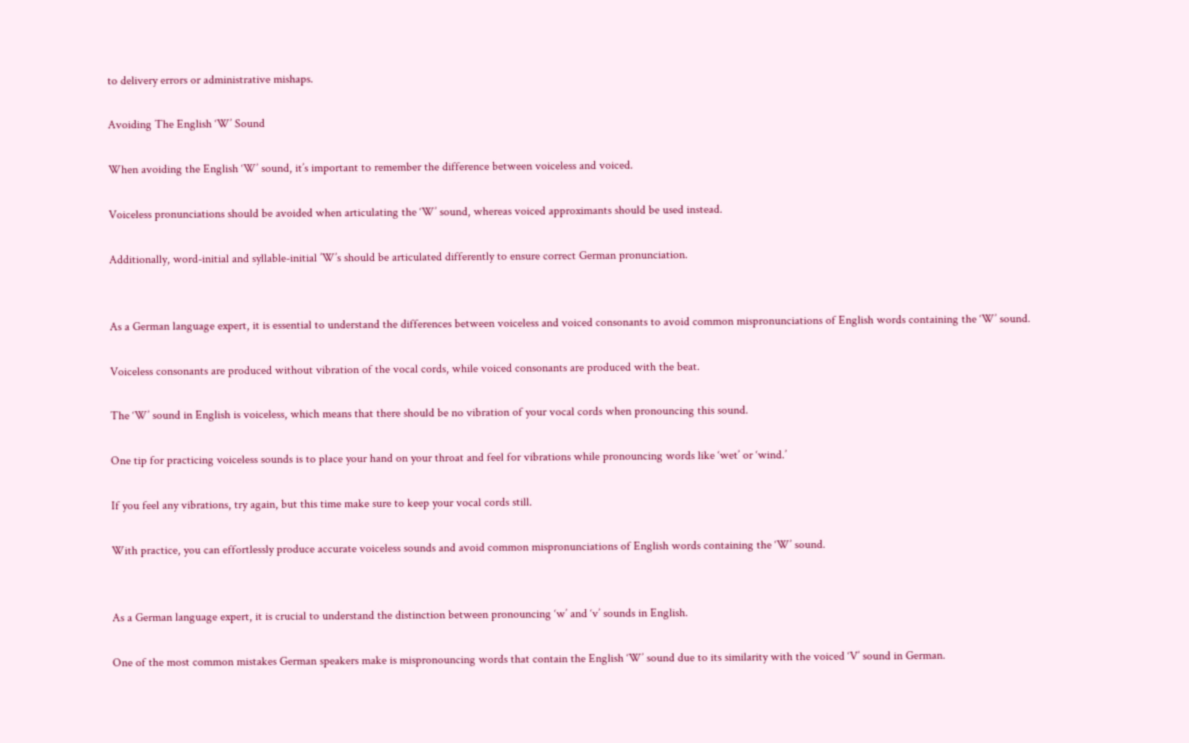to delivery errors or administrative mishaps.

Avoiding The English ‘W’ Sound

When avoiding the English ‘W’ sound, it’s important to remember the difference between voiceless and voiced.

Voiceless pronunciations should be avoided when articulating the ‘W’ sound, whereas voiced approximants should be used instead.

Additionally, word-initial and syllable-initial ’W’s should be articulated differently to ensure correct German pronunciation.


As a German language expert, it is essential to understand the differences between voiceless and voiced consonants to avoid common mispronunciations of English words containing the ‘W’ sound.

Voiceless consonants are produced without vibration of the vocal cords, while voiced consonants are produced with the beat.

The ‘W’ sound in English is voiceless, which means that there should be no vibration of your vocal cords when pronouncing this sound.

One tip for practicing voiceless sounds is to place your hand on your throat and feel for vibrations while pronouncing words like ‘wet’ or ‘wind.’

If you feel any vibrations, try again, but this time make sure to keep your vocal cords still.

With practice, you can effortlessly produce accurate voiceless sounds and avoid common mispronunciations of English words containing the ‘W’ sound.


As a German language expert, it is crucial to understand the distinction between pronouncing ‘w’ and ‘v’ sounds in English.

One of the most common mistakes German speakers make is mispronouncing words that contain the English ‘W’ sound due to its similarity with the voiced ‘V’ sound in German.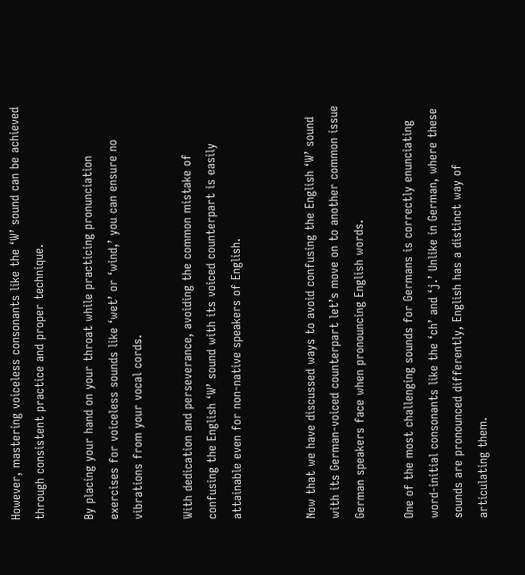However, mastering voiceless consonants like the ‘W’ sound can be achieved through consistent practice and proper technique.

By placing your hand on your throat while practicing pronunciation exercises for voiceless sounds like ‘wet’ or ‘wind,’ you can ensure no vibrations from your vocal cords.

With dedication and perseverance, avoiding the common mistake of confusing the English ‘W’ sound with its voiced counterpart is easily attainable even for non-native speakers of English.


Now that we have discussed ways to avoid confusing the English ‘W’ sound with its German-voiced counterpart let’s move on to another common issue German speakers face when pronouncing English words.

One of the most challenging sounds for Germans is correctly enunciating word-initial consonants like the ‘ch’ and ‘j.’ Unlike in German, where these sounds are pronounced differently, English has a distinct way of articulating them.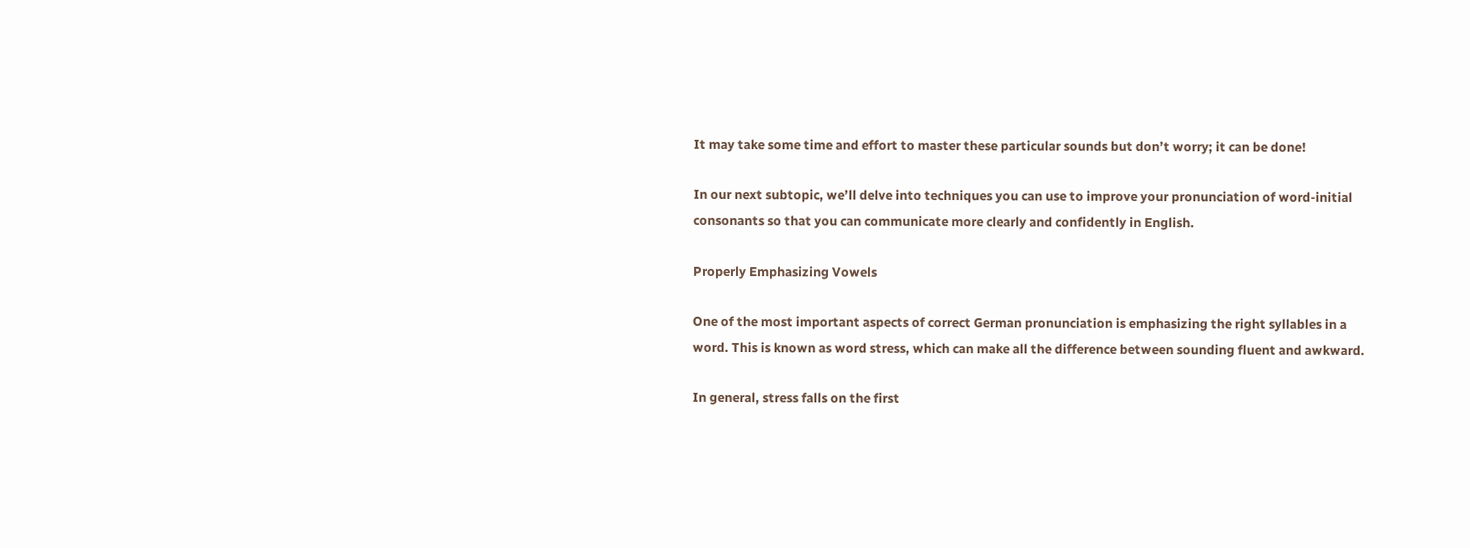It may take some time and effort to master these particular sounds but don’t worry; it can be done!

In our next subtopic, we’ll delve into techniques you can use to improve your pronunciation of word-initial consonants so that you can communicate more clearly and confidently in English.

Properly Emphasizing Vowels

One of the most important aspects of correct German pronunciation is emphasizing the right syllables in a word. This is known as word stress, which can make all the difference between sounding fluent and awkward.

In general, stress falls on the first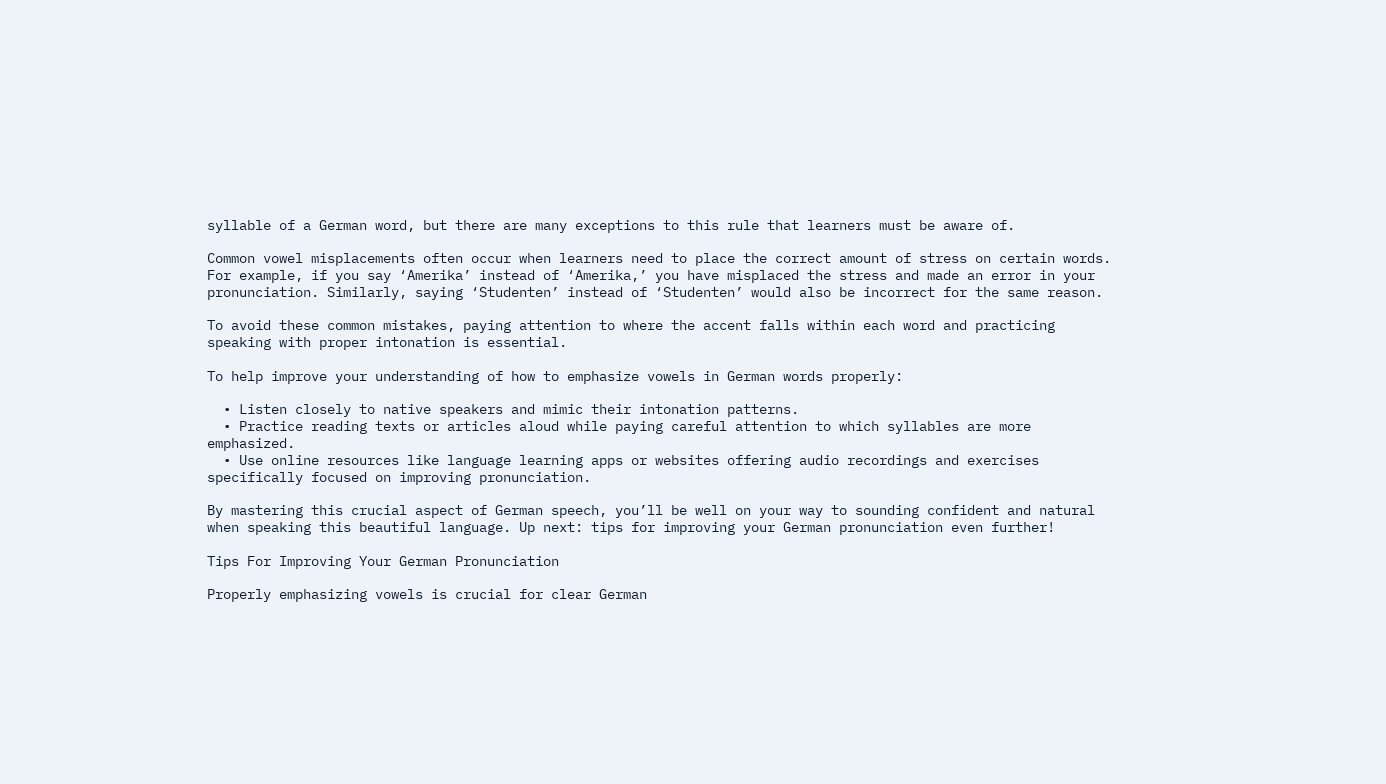syllable of a German word, but there are many exceptions to this rule that learners must be aware of.

Common vowel misplacements often occur when learners need to place the correct amount of stress on certain words. For example, if you say ‘Amerika’ instead of ‘Amerika,’ you have misplaced the stress and made an error in your pronunciation. Similarly, saying ‘Studenten’ instead of ‘Studenten’ would also be incorrect for the same reason.

To avoid these common mistakes, paying attention to where the accent falls within each word and practicing speaking with proper intonation is essential.

To help improve your understanding of how to emphasize vowels in German words properly:

  • Listen closely to native speakers and mimic their intonation patterns.
  • Practice reading texts or articles aloud while paying careful attention to which syllables are more emphasized.
  • Use online resources like language learning apps or websites offering audio recordings and exercises specifically focused on improving pronunciation.

By mastering this crucial aspect of German speech, you’ll be well on your way to sounding confident and natural when speaking this beautiful language. Up next: tips for improving your German pronunciation even further!

Tips For Improving Your German Pronunciation

Properly emphasizing vowels is crucial for clear German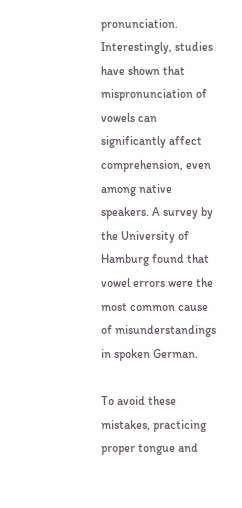pronunciation. Interestingly, studies have shown that mispronunciation of vowels can significantly affect comprehension, even among native speakers. A survey by the University of Hamburg found that vowel errors were the most common cause of misunderstandings in spoken German.

To avoid these mistakes, practicing proper tongue and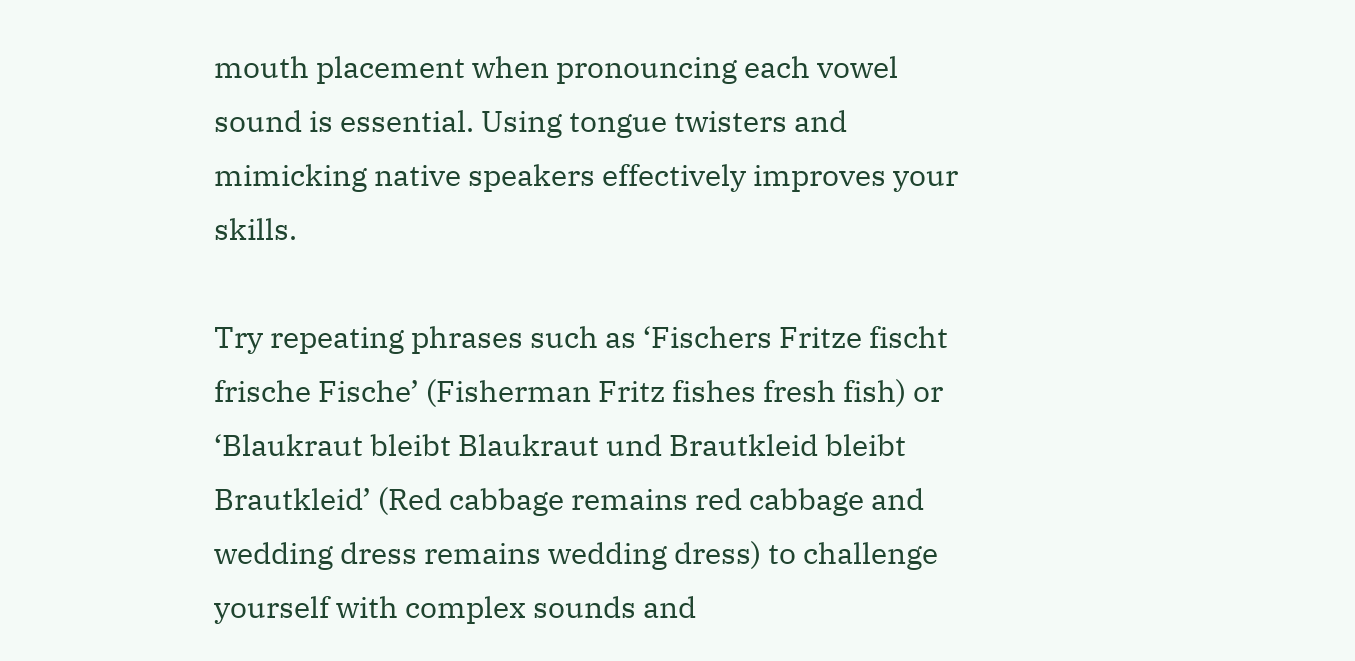mouth placement when pronouncing each vowel sound is essential. Using tongue twisters and mimicking native speakers effectively improves your skills.

Try repeating phrases such as ‘Fischers Fritze fischt frische Fische’ (Fisherman Fritz fishes fresh fish) or ‘Blaukraut bleibt Blaukraut und Brautkleid bleibt Brautkleid’ (Red cabbage remains red cabbage and wedding dress remains wedding dress) to challenge yourself with complex sounds and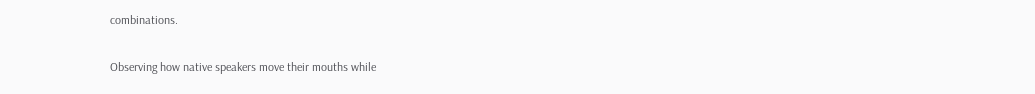combinations.

Observing how native speakers move their mouths while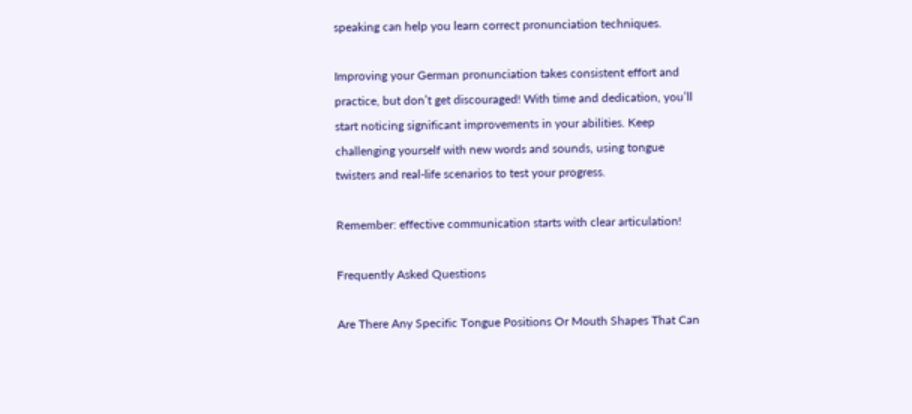speaking can help you learn correct pronunciation techniques.

Improving your German pronunciation takes consistent effort and practice, but don’t get discouraged! With time and dedication, you’ll start noticing significant improvements in your abilities. Keep challenging yourself with new words and sounds, using tongue twisters and real-life scenarios to test your progress.

Remember: effective communication starts with clear articulation!

Frequently Asked Questions

Are There Any Specific Tongue Positions Or Mouth Shapes That Can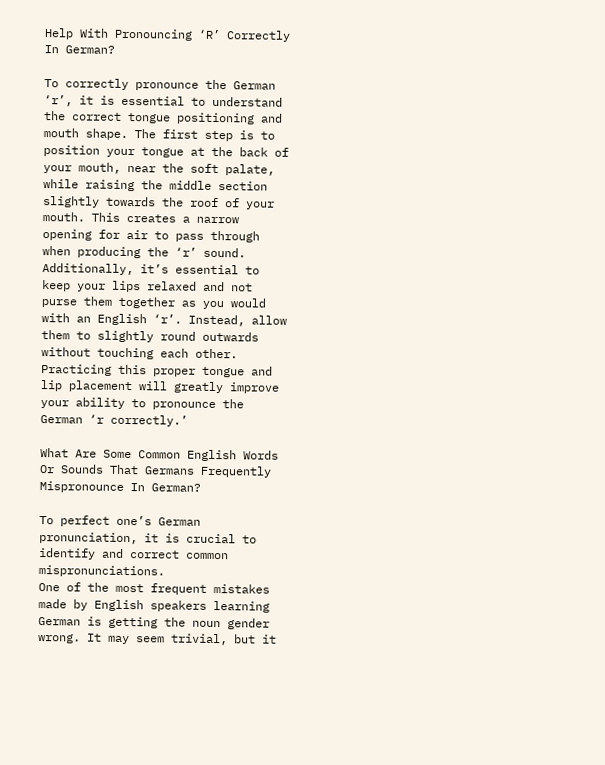Help With Pronouncing ‘R’ Correctly In German?

To correctly pronounce the German ‘r’, it is essential to understand the correct tongue positioning and mouth shape. The first step is to position your tongue at the back of your mouth, near the soft palate, while raising the middle section slightly towards the roof of your mouth. This creates a narrow opening for air to pass through when producing the ‘r’ sound.
Additionally, it’s essential to keep your lips relaxed and not purse them together as you would with an English ‘r’. Instead, allow them to slightly round outwards without touching each other. Practicing this proper tongue and lip placement will greatly improve your ability to pronounce the German ‘r correctly.’

What Are Some Common English Words Or Sounds That Germans Frequently Mispronounce In German?

To perfect one’s German pronunciation, it is crucial to identify and correct common mispronunciations.
One of the most frequent mistakes made by English speakers learning German is getting the noun gender wrong. It may seem trivial, but it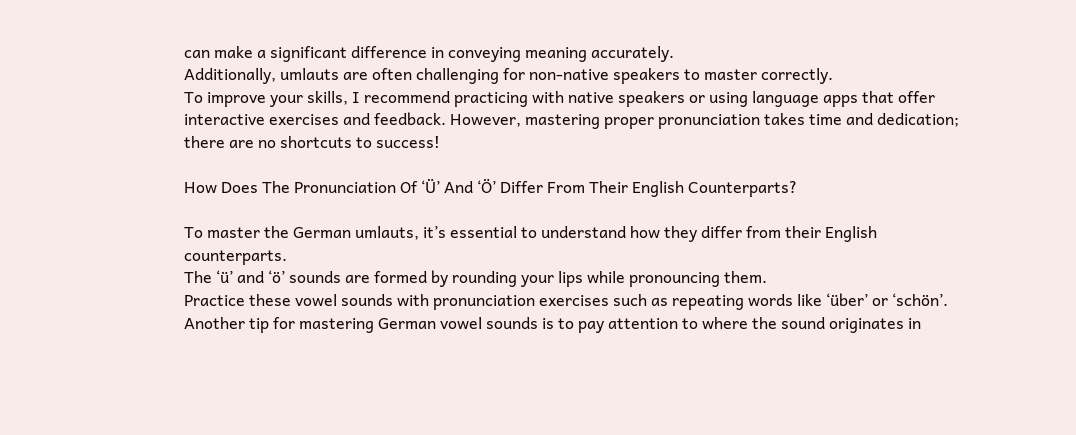can make a significant difference in conveying meaning accurately.
Additionally, umlauts are often challenging for non-native speakers to master correctly.
To improve your skills, I recommend practicing with native speakers or using language apps that offer interactive exercises and feedback. However, mastering proper pronunciation takes time and dedication; there are no shortcuts to success!

How Does The Pronunciation Of ‘Ü’ And ‘Ö’ Differ From Their English Counterparts?

To master the German umlauts, it’s essential to understand how they differ from their English counterparts.
The ‘ü’ and ‘ö’ sounds are formed by rounding your lips while pronouncing them.
Practice these vowel sounds with pronunciation exercises such as repeating words like ‘über’ or ‘schön’.
Another tip for mastering German vowel sounds is to pay attention to where the sound originates in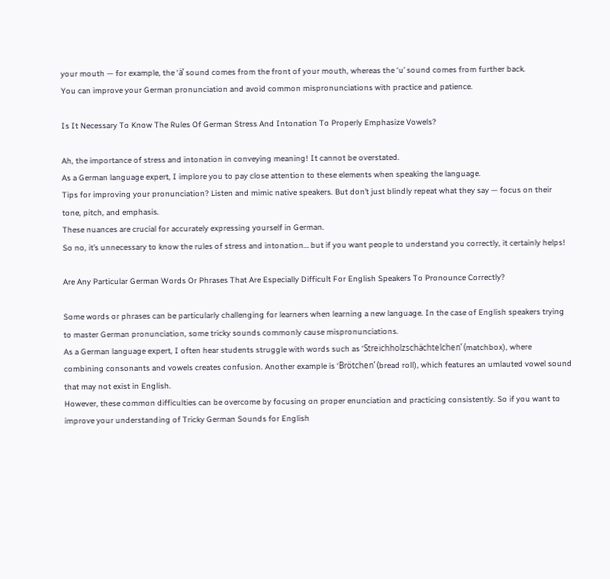your mouth — for example, the ‘ä’ sound comes from the front of your mouth, whereas the ‘u’ sound comes from further back.
You can improve your German pronunciation and avoid common mispronunciations with practice and patience.

Is It Necessary To Know The Rules Of German Stress And Intonation To Properly Emphasize Vowels?

Ah, the importance of stress and intonation in conveying meaning! It cannot be overstated.
As a German language expert, I implore you to pay close attention to these elements when speaking the language.
Tips for improving your pronunciation? Listen and mimic native speakers. But don’t just blindly repeat what they say — focus on their tone, pitch, and emphasis.
These nuances are crucial for accurately expressing yourself in German.
So no, it’s unnecessary to know the rules of stress and intonation… but if you want people to understand you correctly, it certainly helps!

Are Any Particular German Words Or Phrases That Are Especially Difficult For English Speakers To Pronounce Correctly?

Some words or phrases can be particularly challenging for learners when learning a new language. In the case of English speakers trying to master German pronunciation, some tricky sounds commonly cause mispronunciations.
As a German language expert, I often hear students struggle with words such as ‘Streichholzschächtelchen’ (matchbox), where combining consonants and vowels creates confusion. Another example is ‘Brötchen’ (bread roll), which features an umlauted vowel sound that may not exist in English.
However, these common difficulties can be overcome by focusing on proper enunciation and practicing consistently. So if you want to improve your understanding of Tricky German Sounds for English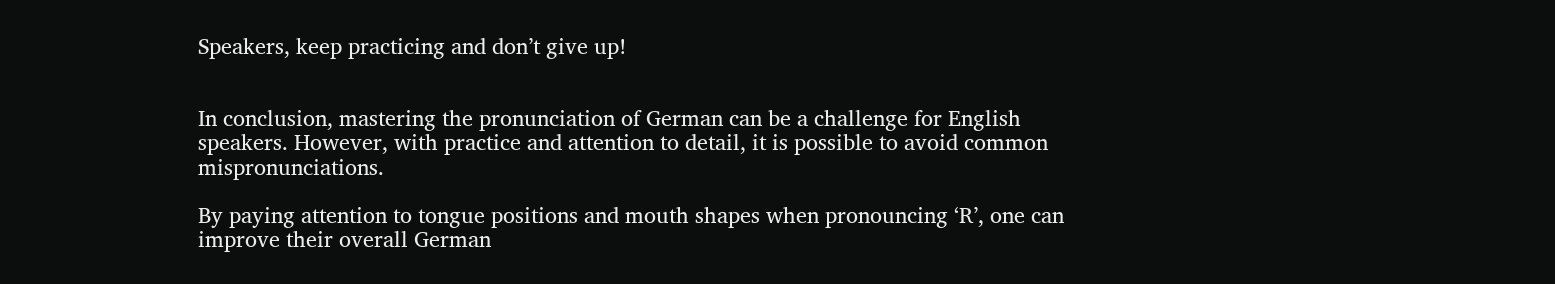Speakers, keep practicing and don’t give up!


In conclusion, mastering the pronunciation of German can be a challenge for English speakers. However, with practice and attention to detail, it is possible to avoid common mispronunciations.

By paying attention to tongue positions and mouth shapes when pronouncing ‘R’, one can improve their overall German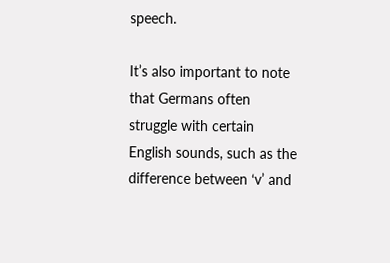speech.

It’s also important to note that Germans often struggle with certain English sounds, such as the difference between ‘v’ and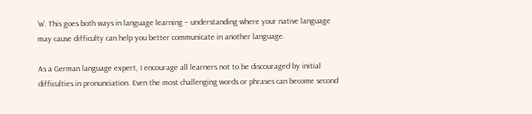‘w’. This goes both ways in language learning – understanding where your native language may cause difficulty can help you better communicate in another language.

As a German language expert, I encourage all learners not to be discouraged by initial difficulties in pronunciation. Even the most challenging words or phrases can become second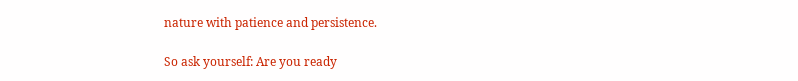nature with patience and persistence.

So ask yourself: Are you ready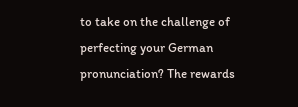to take on the challenge of perfecting your German pronunciation? The rewards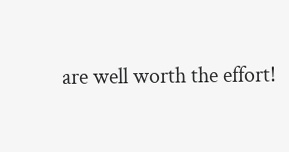are well worth the effort!